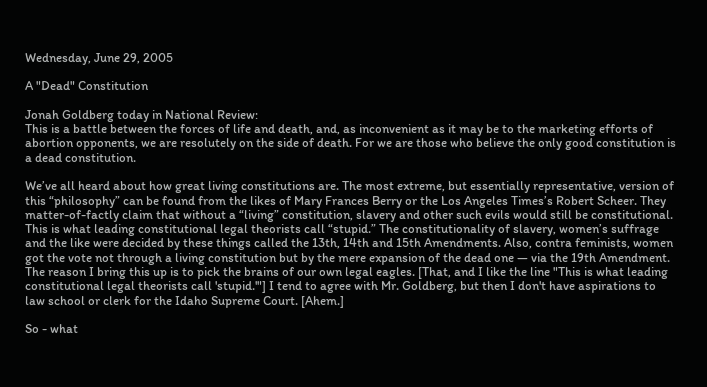Wednesday, June 29, 2005

A "Dead" Constitution

Jonah Goldberg today in National Review:
This is a battle between the forces of life and death, and, as inconvenient as it may be to the marketing efforts of abortion opponents, we are resolutely on the side of death. For we are those who believe the only good constitution is a dead constitution.

We’ve all heard about how great living constitutions are. The most extreme, but essentially representative, version of this “philosophy” can be found from the likes of Mary Frances Berry or the Los Angeles Times’s Robert Scheer. They matter-of-factly claim that without a “living” constitution, slavery and other such evils would still be constitutional. This is what leading constitutional legal theorists call “stupid.” The constitutionality of slavery, women’s suffrage and the like were decided by these things called the 13th, 14th and 15th Amendments. Also, contra feminists, women got the vote not through a living constitution but by the mere expansion of the dead one — via the 19th Amendment.
The reason I bring this up is to pick the brains of our own legal eagles. [That, and I like the line "This is what leading constitutional legal theorists call 'stupid.'"] I tend to agree with Mr. Goldberg, but then I don't have aspirations to law school or clerk for the Idaho Supreme Court. [Ahem.]

So - what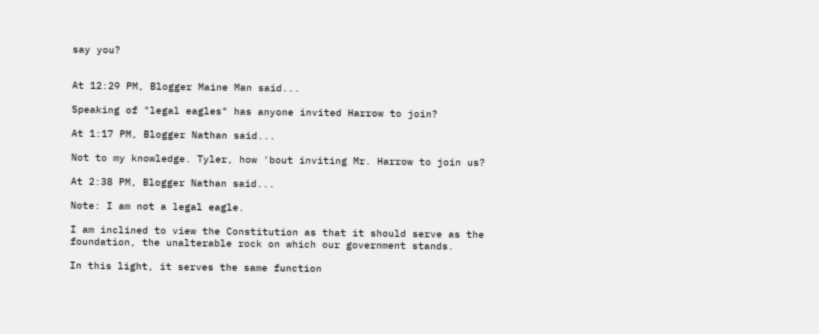say you?


At 12:29 PM, Blogger Maine Man said...

Speaking of "legal eagles" has anyone invited Harrow to join?

At 1:17 PM, Blogger Nathan said...

Not to my knowledge. Tyler, how 'bout inviting Mr. Harrow to join us?

At 2:38 PM, Blogger Nathan said...

Note: I am not a legal eagle.

I am inclined to view the Constitution as that it should serve as the foundation, the unalterable rock on which our government stands.

In this light, it serves the same function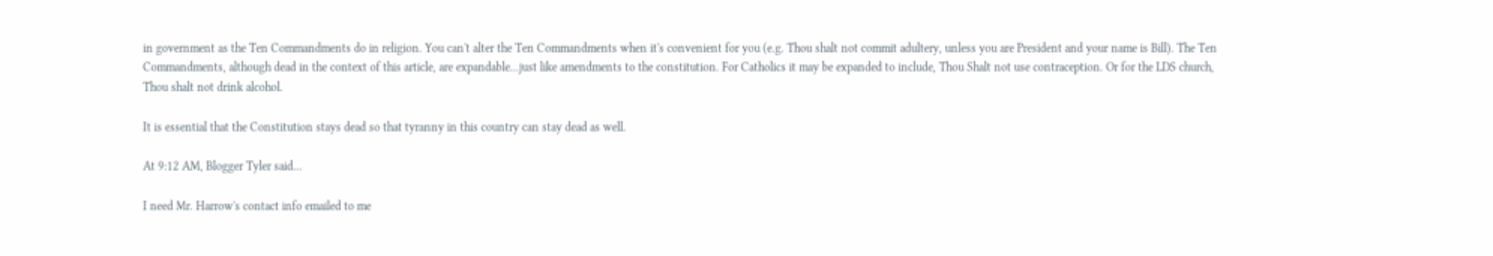in government as the Ten Commandments do in religion. You can't alter the Ten Commandments when it's convenient for you (e.g. Thou shalt not commit adultery, unless you are President and your name is Bill). The Ten Commandments, although dead in the context of this article, are expandable...just like amendments to the constitution. For Catholics it may be expanded to include, Thou Shalt not use contraception. Or for the LDS church, Thou shalt not drink alcohol.

It is essential that the Constitution stays dead so that tyranny in this country can stay dead as well.

At 9:12 AM, Blogger Tyler said...

I need Mr. Harrow's contact info emailed to me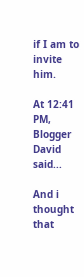if I am to invite him.

At 12:41 PM, Blogger David said...

And i thought that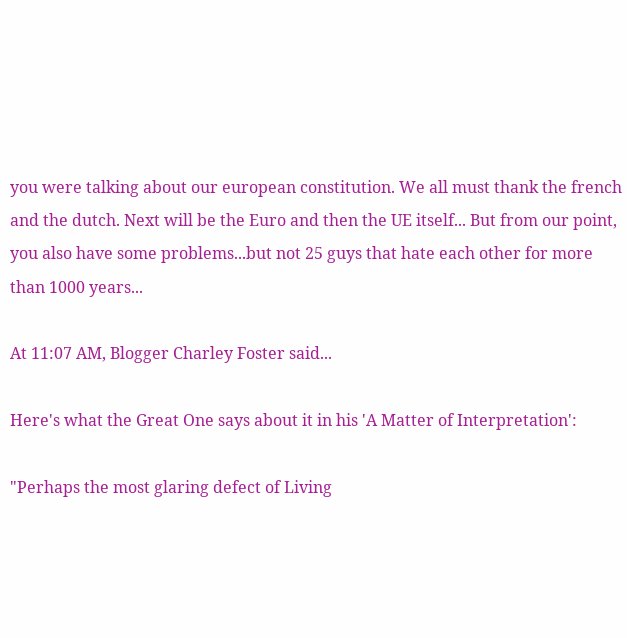you were talking about our european constitution. We all must thank the french and the dutch. Next will be the Euro and then the UE itself... But from our point, you also have some problems...but not 25 guys that hate each other for more than 1000 years...

At 11:07 AM, Blogger Charley Foster said...

Here's what the Great One says about it in his 'A Matter of Interpretation':

"Perhaps the most glaring defect of Living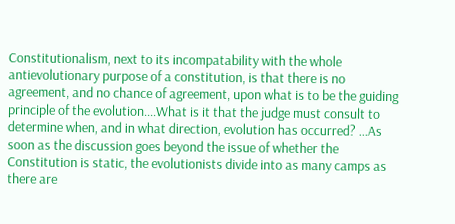Constitutionalism, next to its incompatability with the whole antievolutionary purpose of a constitution, is that there is no agreement, and no chance of agreement, upon what is to be the guiding principle of the evolution....What is it that the judge must consult to determine when, and in what direction, evolution has occurred? ...As soon as the discussion goes beyond the issue of whether the Constitution is static, the evolutionists divide into as many camps as there are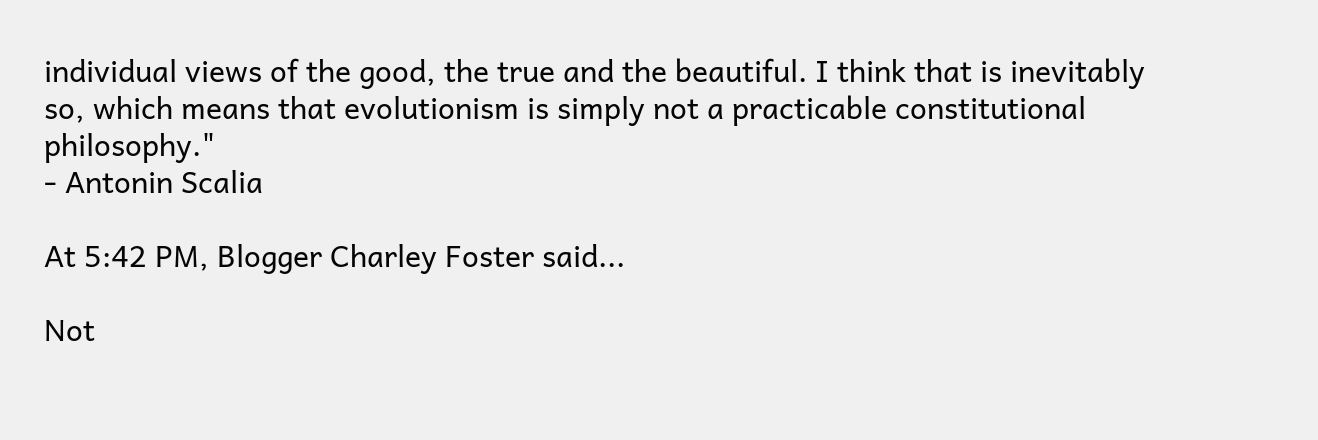individual views of the good, the true and the beautiful. I think that is inevitably so, which means that evolutionism is simply not a practicable constitutional philosophy."
- Antonin Scalia

At 5:42 PM, Blogger Charley Foster said...

Not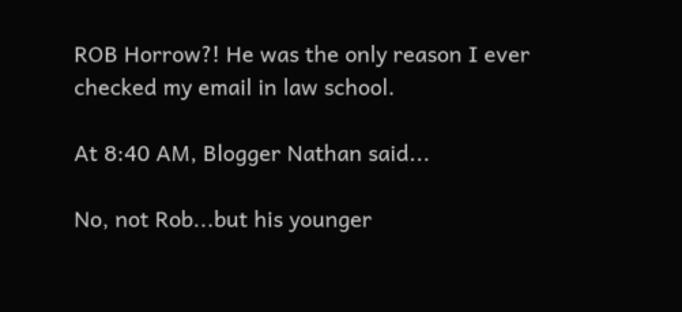ROB Horrow?! He was the only reason I ever checked my email in law school.

At 8:40 AM, Blogger Nathan said...

No, not Rob...but his younger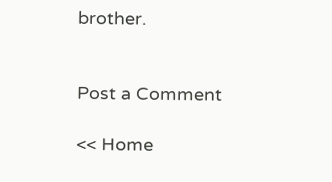brother.


Post a Comment

<< Home